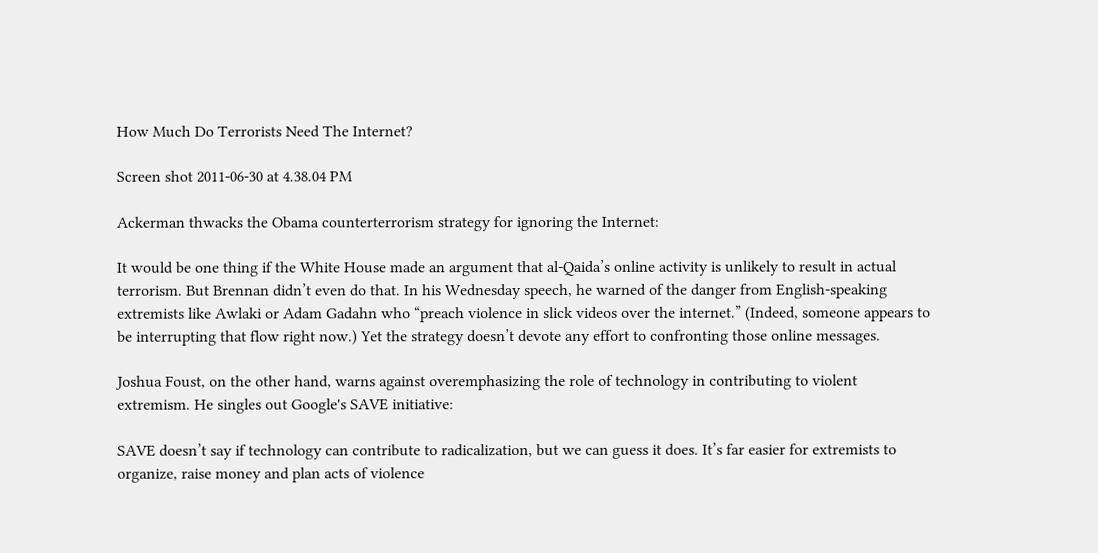How Much Do Terrorists Need The Internet?

Screen shot 2011-06-30 at 4.38.04 PM

Ackerman thwacks the Obama counterterrorism strategy for ignoring the Internet:

It would be one thing if the White House made an argument that al-Qaida’s online activity is unlikely to result in actual terrorism. But Brennan didn’t even do that. In his Wednesday speech, he warned of the danger from English-speaking extremists like Awlaki or Adam Gadahn who “preach violence in slick videos over the internet.” (Indeed, someone appears to be interrupting that flow right now.) Yet the strategy doesn’t devote any effort to confronting those online messages.

Joshua Foust, on the other hand, warns against overemphasizing the role of technology in contributing to violent extremism. He singles out Google's SAVE initiative:

SAVE doesn’t say if technology can contribute to radicalization, but we can guess it does. It’s far easier for extremists to organize, raise money and plan acts of violence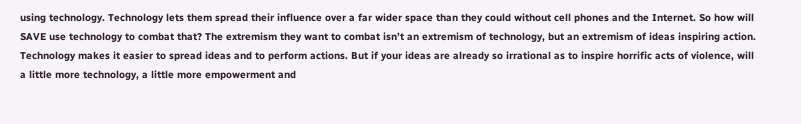using technology. Technology lets them spread their influence over a far wider space than they could without cell phones and the Internet. So how will SAVE use technology to combat that? The extremism they want to combat isn’t an extremism of technology, but an extremism of ideas inspiring action. Technology makes it easier to spread ideas and to perform actions. But if your ideas are already so irrational as to inspire horrific acts of violence, will a little more technology, a little more empowerment and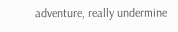adventure, really undermine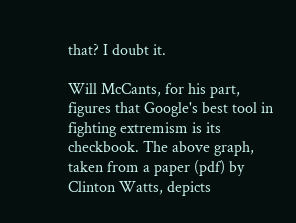that? I doubt it.

Will McCants, for his part, figures that Google's best tool in fighting extremism is its checkbook. The above graph, taken from a paper (pdf) by Clinton Watts, depicts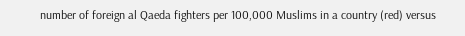number of foreign al Qaeda fighters per 100,000 Muslims in a country (red) versus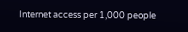Internet access per 1,000 people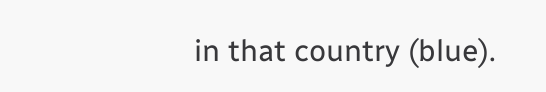in that country (blue).